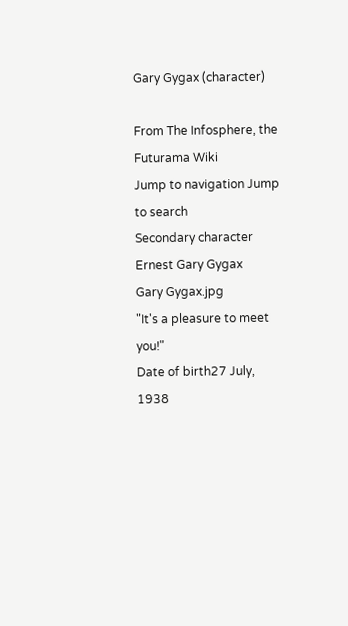Gary Gygax (character)

From The Infosphere, the Futurama Wiki
Jump to navigation Jump to search
Secondary character
Ernest Gary Gygax
Gary Gygax.jpg
"It's a pleasure to meet you!"
Date of birth27 July, 1938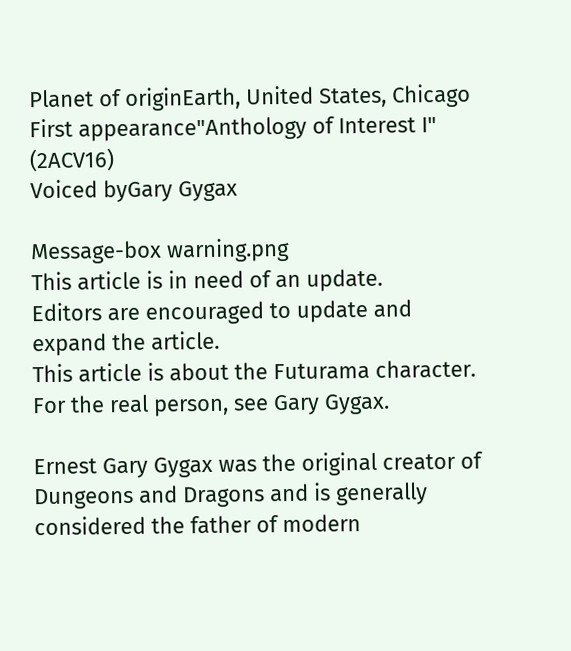Planet of originEarth, United States, Chicago
First appearance"Anthology of Interest I" (2ACV16)
Voiced byGary Gygax

Message-box warning.png
This article is in need of an update.
Editors are encouraged to update and expand the article.
This article is about the Futurama character. For the real person, see Gary Gygax.

Ernest Gary Gygax was the original creator of Dungeons and Dragons and is generally considered the father of modern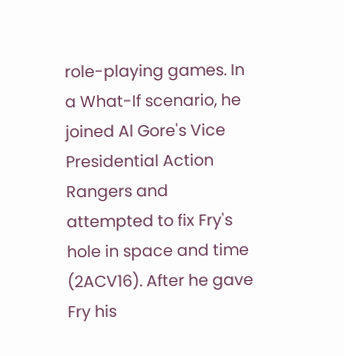role-playing games. In a What-If scenario, he joined Al Gore's Vice Presidential Action Rangers and attempted to fix Fry's hole in space and time (2ACV16). After he gave Fry his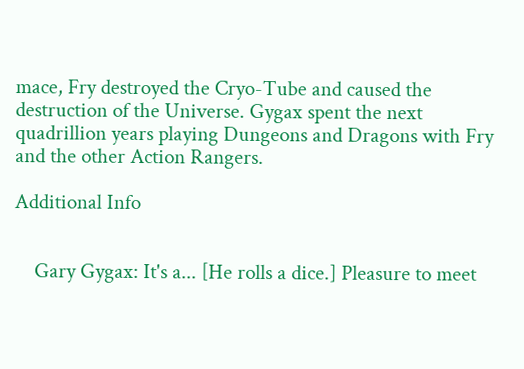mace, Fry destroyed the Cryo-Tube and caused the destruction of the Universe. Gygax spent the next quadrillion years playing Dungeons and Dragons with Fry and the other Action Rangers.

Additional Info


    Gary Gygax: It's a... [He rolls a dice.] Pleasure to meet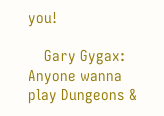you!

    Gary Gygax: Anyone wanna play Dungeons &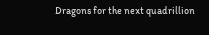Dragons for the next quadrillion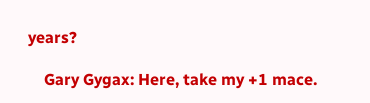years?

    Gary Gygax: Here, take my +1 mace.